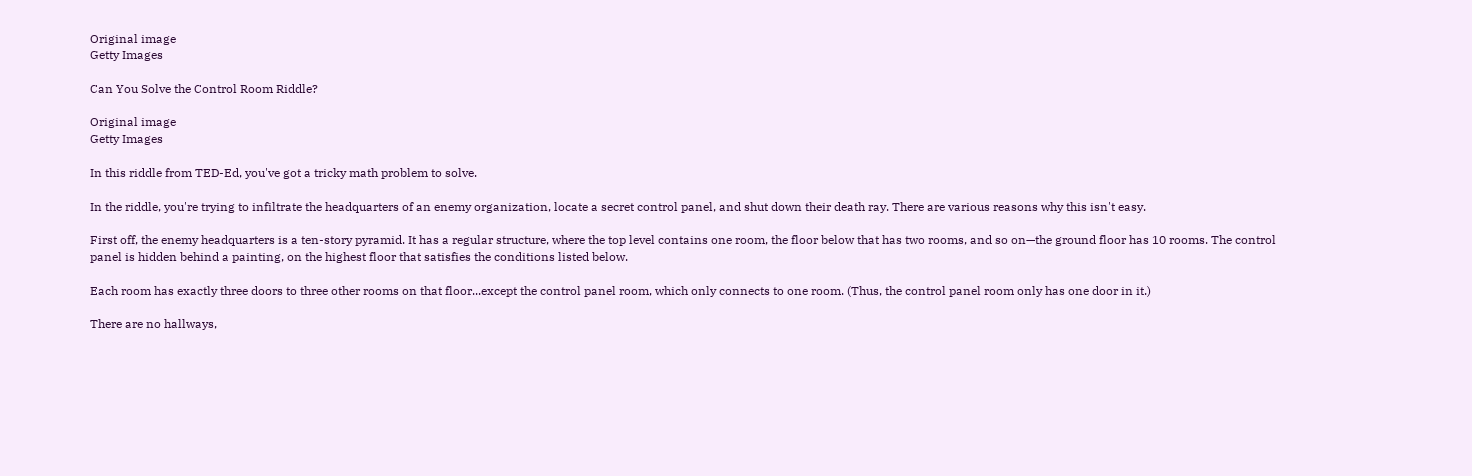Original image
Getty Images

Can You Solve the Control Room Riddle?

Original image
Getty Images

In this riddle from TED-Ed, you've got a tricky math problem to solve.

In the riddle, you're trying to infiltrate the headquarters of an enemy organization, locate a secret control panel, and shut down their death ray. There are various reasons why this isn't easy.

First off, the enemy headquarters is a ten-story pyramid. It has a regular structure, where the top level contains one room, the floor below that has two rooms, and so on—the ground floor has 10 rooms. The control panel is hidden behind a painting, on the highest floor that satisfies the conditions listed below.

Each room has exactly three doors to three other rooms on that floor...except the control panel room, which only connects to one room. (Thus, the control panel room only has one door in it.)

There are no hallways,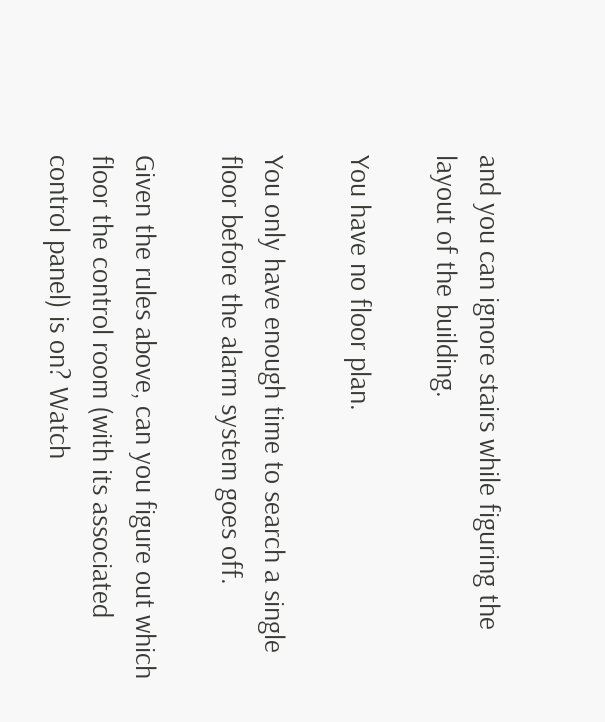and you can ignore stairs while figuring the layout of the building.

You have no floor plan.

You only have enough time to search a single floor before the alarm system goes off.

Given the rules above, can you figure out which floor the control room (with its associated control panel) is on? Watch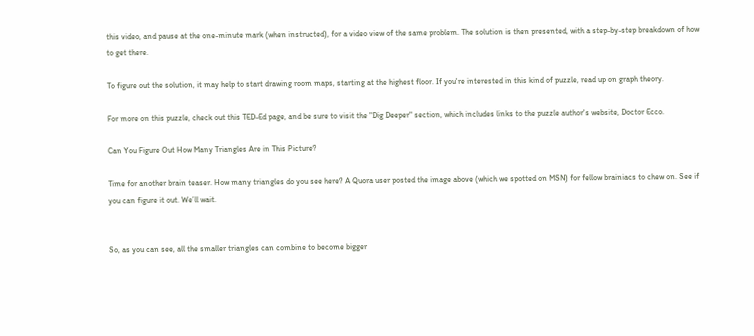this video, and pause at the one-minute mark (when instructed), for a video view of the same problem. The solution is then presented, with a step-by-step breakdown of how to get there.

To figure out the solution, it may help to start drawing room maps, starting at the highest floor. If you're interested in this kind of puzzle, read up on graph theory.

For more on this puzzle, check out this TED-Ed page, and be sure to visit the "Dig Deeper" section, which includes links to the puzzle author's website, Doctor Ecco.

Can You Figure Out How Many Triangles Are in This Picture?

Time for another brain teaser. How many triangles do you see here? A Quora user posted the image above (which we spotted on MSN) for fellow brainiacs to chew on. See if you can figure it out. We’ll wait.


So, as you can see, all the smaller triangles can combine to become bigger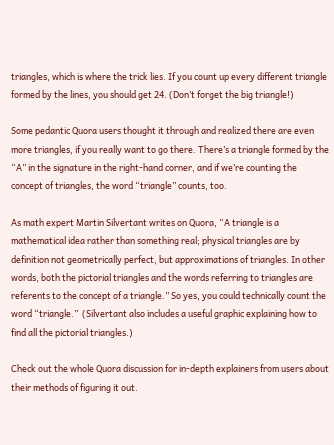triangles, which is where the trick lies. If you count up every different triangle formed by the lines, you should get 24. (Don’t forget the big triangle!)

Some pedantic Quora users thought it through and realized there are even more triangles, if you really want to go there. There’s a triangle formed by the “A” in the signature in the right-hand corner, and if we’re counting the concept of triangles, the word “triangle” counts, too.

As math expert Martin Silvertant writes on Quora, “A triangle is a mathematical idea rather than something real; physical triangles are by definition not geometrically perfect, but approximations of triangles. In other words, both the pictorial triangles and the words referring to triangles are referents to the concept of a triangle.” So yes, you could technically count the word “triangle.”  (Silvertant also includes a useful graphic explaining how to find all the pictorial triangles.)

Check out the whole Quora discussion for in-depth explainers from users about their methods of figuring it out.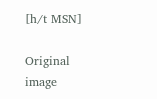[h/t MSN]

Original image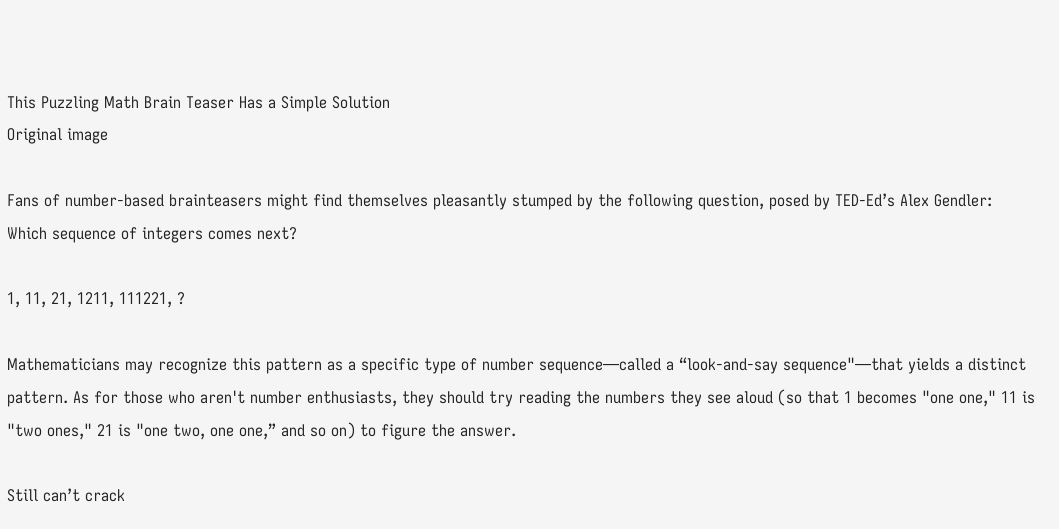This Puzzling Math Brain Teaser Has a Simple Solution
Original image

Fans of number-based brainteasers might find themselves pleasantly stumped by the following question, posed by TED-Ed’s Alex Gendler: Which sequence of integers comes next?

1, 11, 21, 1211, 111221, ?

Mathematicians may recognize this pattern as a specific type of number sequence—called a “look-and-say sequence"—that yields a distinct pattern. As for those who aren't number enthusiasts, they should try reading the numbers they see aloud (so that 1 becomes "one one," 11 is "two ones," 21 is "one two, one one,” and so on) to figure the answer.

Still can’t crack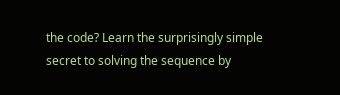the code? Learn the surprisingly simple secret to solving the sequence by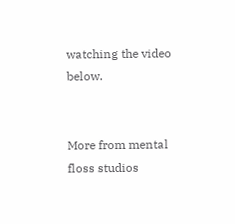watching the video below.


More from mental floss studios